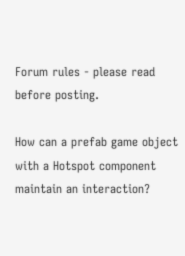Forum rules - please read before posting.

How can a prefab game object with a Hotspot component maintain an interaction?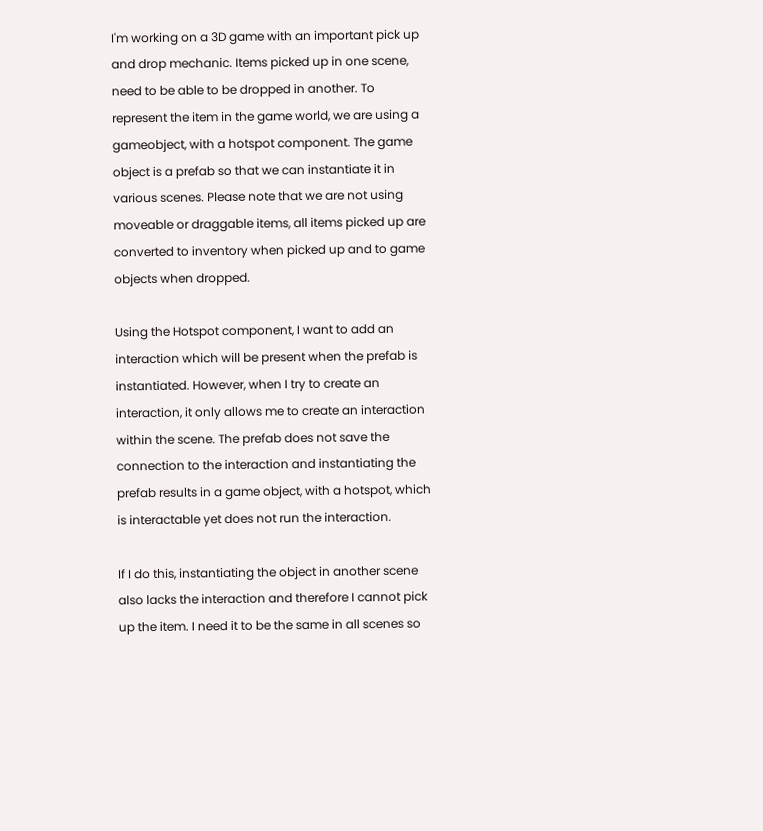I'm working on a 3D game with an important pick up and drop mechanic. Items picked up in one scene, need to be able to be dropped in another. To represent the item in the game world, we are using a gameobject, with a hotspot component. The game object is a prefab so that we can instantiate it in various scenes. Please note that we are not using moveable or draggable items, all items picked up are converted to inventory when picked up and to game objects when dropped.

Using the Hotspot component, I want to add an interaction which will be present when the prefab is instantiated. However, when I try to create an interaction, it only allows me to create an interaction within the scene. The prefab does not save the connection to the interaction and instantiating the prefab results in a game object, with a hotspot, which is interactable yet does not run the interaction.

If I do this, instantiating the object in another scene also lacks the interaction and therefore I cannot pick up the item. I need it to be the same in all scenes so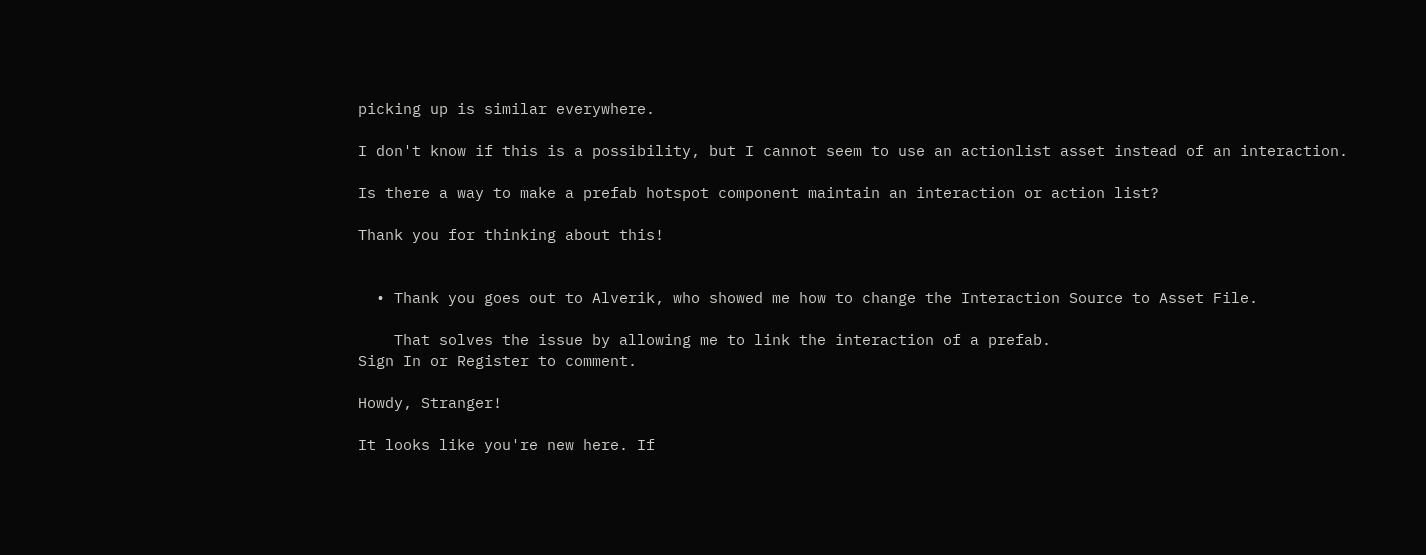picking up is similar everywhere.

I don't know if this is a possibility, but I cannot seem to use an actionlist asset instead of an interaction.

Is there a way to make a prefab hotspot component maintain an interaction or action list?

Thank you for thinking about this!


  • Thank you goes out to Alverik, who showed me how to change the Interaction Source to Asset File.

    That solves the issue by allowing me to link the interaction of a prefab.
Sign In or Register to comment.

Howdy, Stranger!

It looks like you're new here. If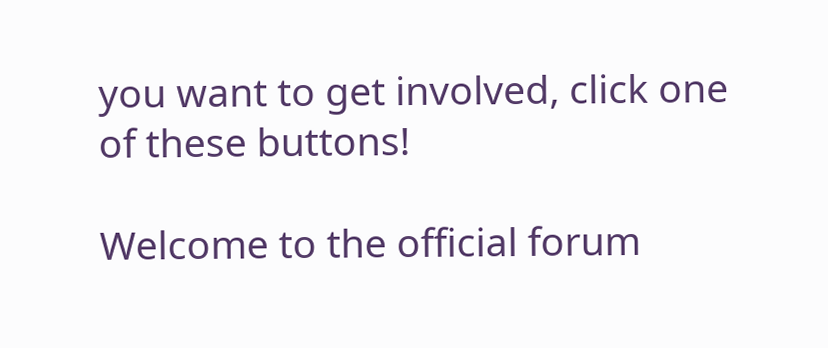you want to get involved, click one of these buttons!

Welcome to the official forum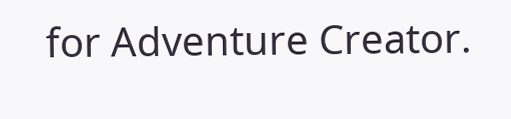for Adventure Creator.